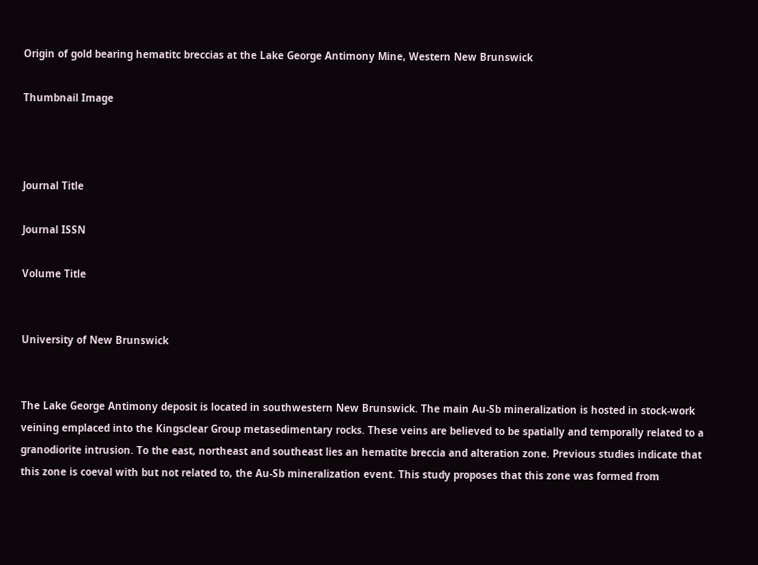Origin of gold bearing hematitc breccias at the Lake George Antimony Mine, Western New Brunswick

Thumbnail Image



Journal Title

Journal ISSN

Volume Title


University of New Brunswick


The Lake George Antimony deposit is located in southwestern New Brunswick. The main Au-Sb mineralization is hosted in stock-work veining emplaced into the Kingsclear Group metasedimentary rocks. These veins are believed to be spatially and temporally related to a granodiorite intrusion. To the east, northeast and southeast lies an hematite breccia and alteration zone. Previous studies indicate that this zone is coeval with but not related to, the Au-Sb mineralization event. This study proposes that this zone was formed from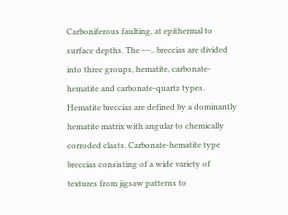Carboniferous faulting, at epithermal to surface depths. The ---.. breccias are divided into three groups, hematite, carbonate-hematite and carbonate-quartz types. Hematite breccias are defined by a dominantly hematite matrix with angular to chemically corroded clasts. Carbonate-hematite type breccias consisting of a wide variety of textures from jigsaw patterns to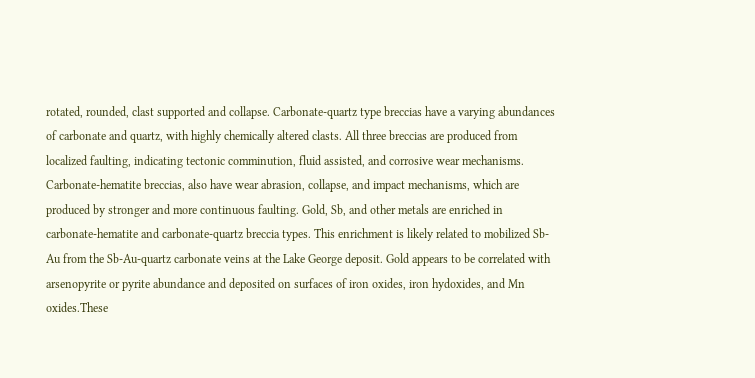rotated, rounded, clast supported and collapse. Carbonate-quartz type breccias have a varying abundances of carbonate and quartz, with highly chemically altered clasts. All three breccias are produced from localized faulting, indicating tectonic comminution, fluid assisted, and corrosive wear mechanisms. Carbonate-hematite breccias, also have wear abrasion, collapse, and impact mechanisms, which are produced by stronger and more continuous faulting. Gold, Sb, and other metals are enriched in carbonate-hematite and carbonate-quartz breccia types. This enrichment is likely related to mobilized Sb-Au from the Sb-Au-quartz carbonate veins at the Lake George deposit. Gold appears to be correlated with arsenopyrite or pyrite abundance and deposited on surfaces of iron oxides, iron hydoxides, and Mn oxides.These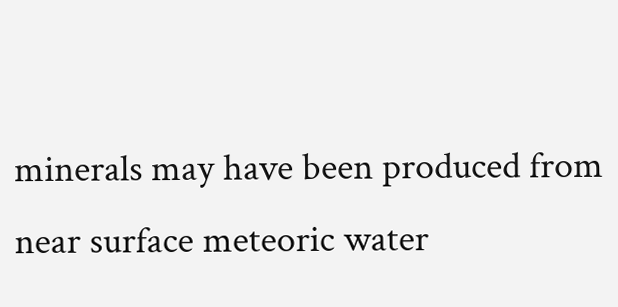minerals may have been produced from near surface meteoric water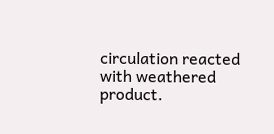circulation reacted with weathered product.